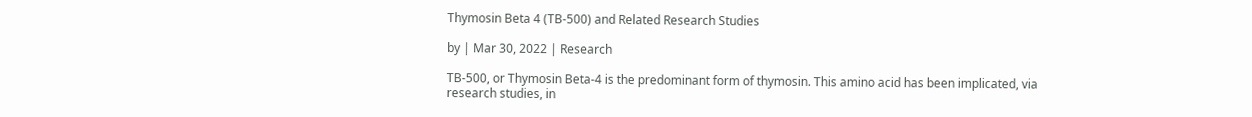Thymosin Beta 4 (TB-500) and Related Research Studies

by | Mar 30, 2022 | Research

TB-500, or Thymosin Beta-4 is the predominant form of thymosin. This amino acid has been implicated, via research studies, in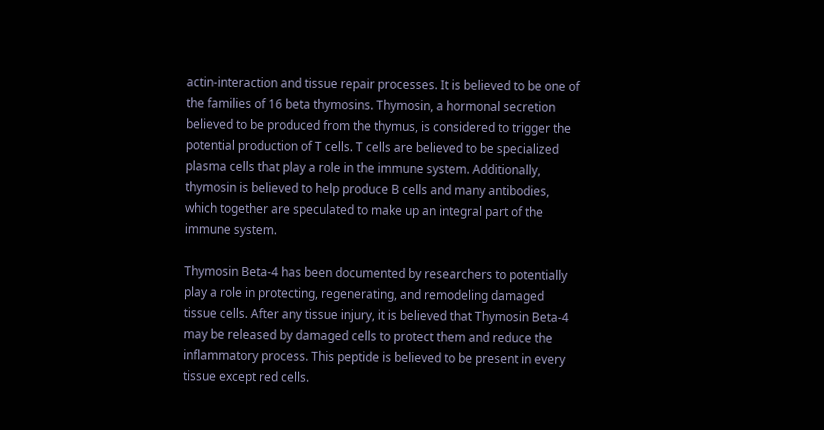actin-interaction and tissue repair processes. It is believed to be one of the families of 16 beta thymosins. Thymosin, a hormonal secretion believed to be produced from the thymus, is considered to trigger the potential production of T cells. T cells are believed to be specialized plasma cells that play a role in the immune system. Additionally, thymosin is believed to help produce B cells and many antibodies, which together are speculated to make up an integral part of the immune system.

Thymosin Beta-4 has been documented by researchers to potentially play a role in protecting, regenerating, and remodeling damaged tissue cells. After any tissue injury, it is believed that Thymosin Beta-4 may be released by damaged cells to protect them and reduce the inflammatory process. This peptide is believed to be present in every tissue except red cells.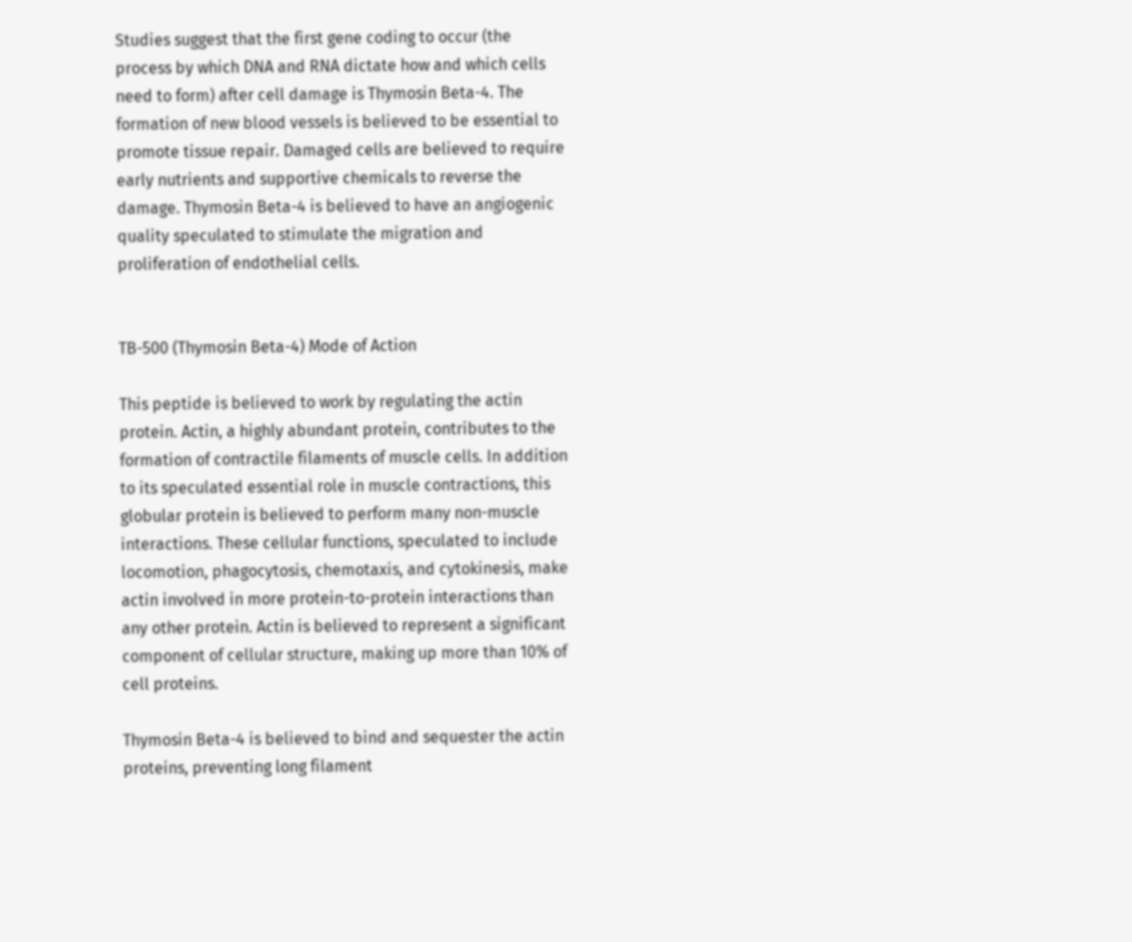Studies suggest that the first gene coding to occur (the process by which DNA and RNA dictate how and which cells need to form) after cell damage is Thymosin Beta-4. The formation of new blood vessels is believed to be essential to promote tissue repair. Damaged cells are believed to require early nutrients and supportive chemicals to reverse the damage. Thymosin Beta-4 is believed to have an angiogenic quality speculated to stimulate the migration and proliferation of endothelial cells.


TB-500 (Thymosin Beta-4) Mode of Action

This peptide is believed to work by regulating the actin protein. Actin, a highly abundant protein, contributes to the formation of contractile filaments of muscle cells. In addition to its speculated essential role in muscle contractions, this globular protein is believed to perform many non-muscle interactions. These cellular functions, speculated to include locomotion, phagocytosis, chemotaxis, and cytokinesis, make actin involved in more protein-to-protein interactions than any other protein. Actin is believed to represent a significant component of cellular structure, making up more than 10% of cell proteins.

Thymosin Beta-4 is believed to bind and sequester the actin proteins, preventing long filament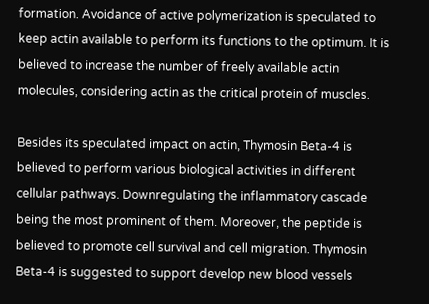formation. Avoidance of active polymerization is speculated to keep actin available to perform its functions to the optimum. It is believed to increase the number of freely available actin molecules, considering actin as the critical protein of muscles.

Besides its speculated impact on actin, Thymosin Beta-4 is believed to perform various biological activities in different cellular pathways. Downregulating the inflammatory cascade being the most prominent of them. Moreover, the peptide is believed to promote cell survival and cell migration. Thymosin Beta-4 is suggested to support develop new blood vessels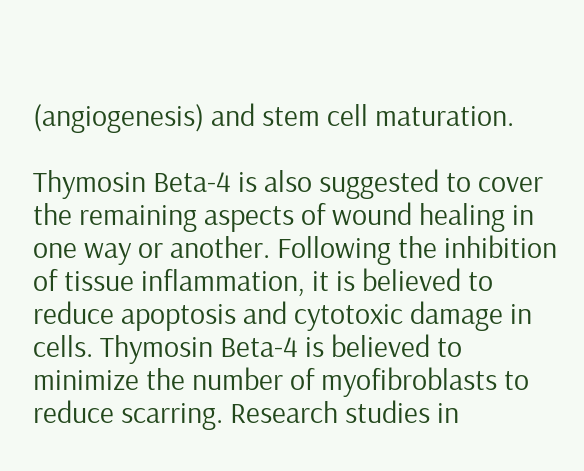(angiogenesis) and stem cell maturation.

Thymosin Beta-4 is also suggested to cover the remaining aspects of wound healing in one way or another. Following the inhibition of tissue inflammation, it is believed to reduce apoptosis and cytotoxic damage in cells. Thymosin Beta-4 is believed to minimize the number of myofibroblasts to reduce scarring. Research studies in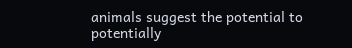animals suggest the potential to potentially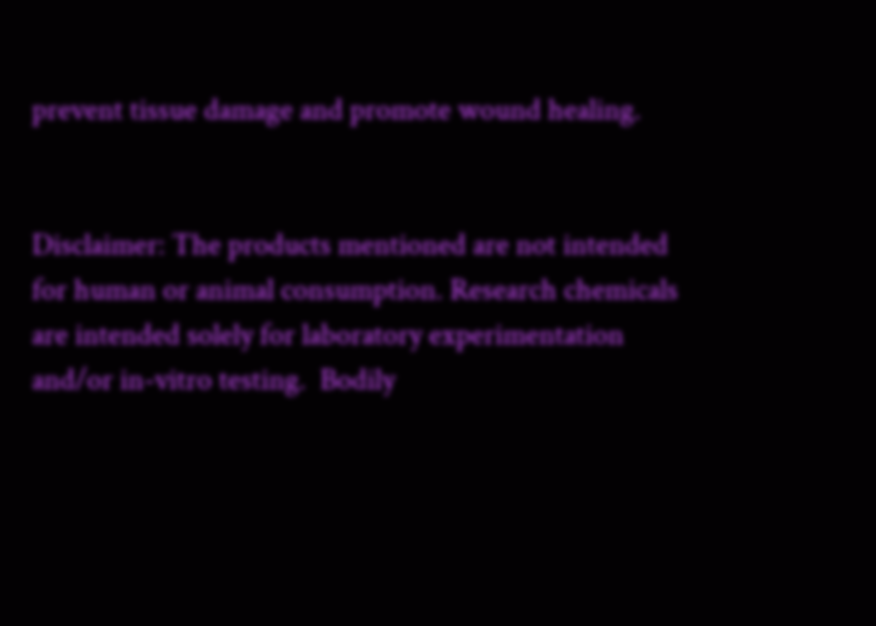prevent tissue damage and promote wound healing.


Disclaimer: The products mentioned are not intended for human or animal consumption. Research chemicals are intended solely for laboratory experimentation and/or in-vitro testing.  Bodily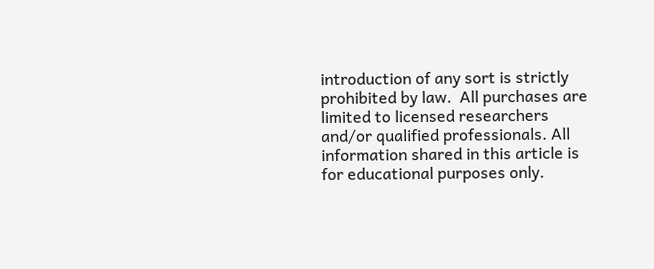introduction of any sort is strictly prohibited by law.  All purchases are limited to licensed researchers and/or qualified professionals. All information shared in this article is for educational purposes only.